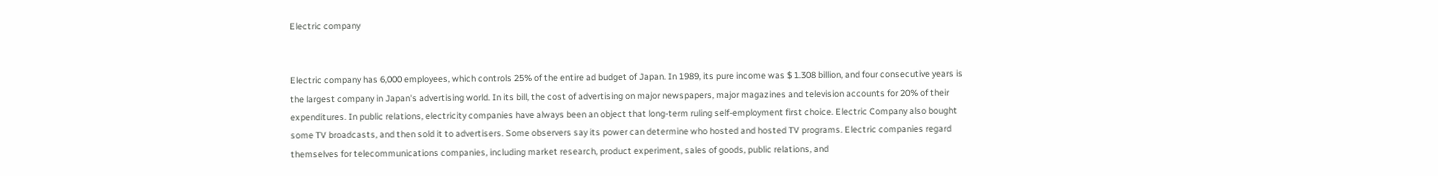Electric company


Electric company has 6,000 employees, which controls 25% of the entire ad budget of Japan. In 1989, its pure income was $ 1.308 billion, and four consecutive years is the largest company in Japan's advertising world. In its bill, the cost of advertising on major newspapers, major magazines and television accounts for 20% of their expenditures. In public relations, electricity companies have always been an object that long-term ruling self-employment first choice. Electric Company also bought some TV broadcasts, and then sold it to advertisers. Some observers say its power can determine who hosted and hosted TV programs. Electric companies regard themselves for telecommunications companies, including market research, product experiment, sales of goods, public relations, and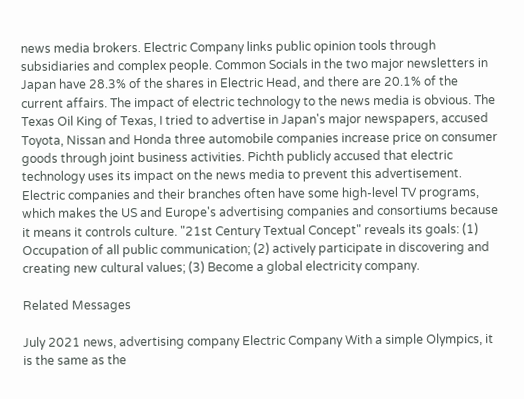news media brokers. Electric Company links public opinion tools through subsidiaries and complex people. Common Socials in the two major newsletters in Japan have 28.3% of the shares in Electric Head, and there are 20.1% of the current affairs. The impact of electric technology to the news media is obvious. The Texas Oil King of Texas, I tried to advertise in Japan's major newspapers, accused Toyota, Nissan and Honda three automobile companies increase price on consumer goods through joint business activities. Pichth publicly accused that electric technology uses its impact on the news media to prevent this advertisement. Electric companies and their branches often have some high-level TV programs, which makes the US and Europe's advertising companies and consortiums because it means it controls culture. "21st Century Textual Concept" reveals its goals: (1) Occupation of all public communication; (2) actively participate in discovering and creating new cultural values; (3) Become a global electricity company.

Related Messages

July 2021 news, advertising company Electric Company With a simple Olympics, it is the same as the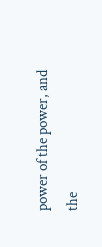power of the power, and the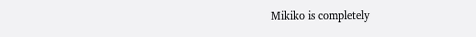Mikiko is completely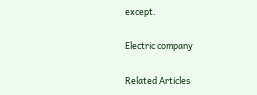except.

Electric company

Related Articles